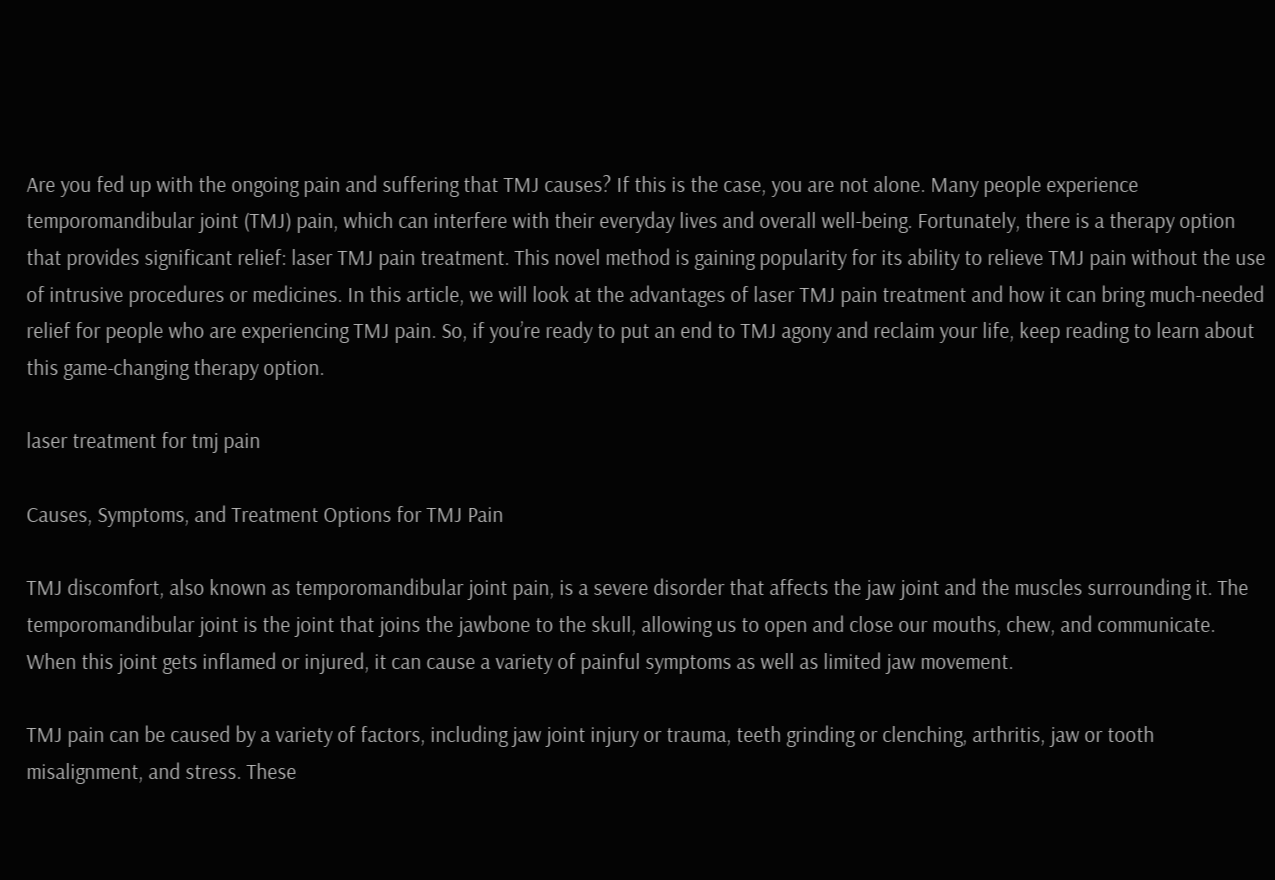Are you fed up with the ongoing pain and suffering that TMJ causes? If this is the case, you are not alone. Many people experience temporomandibular joint (TMJ) pain, which can interfere with their everyday lives and overall well-being. Fortunately, there is a therapy option that provides significant relief: laser TMJ pain treatment. This novel method is gaining popularity for its ability to relieve TMJ pain without the use of intrusive procedures or medicines. In this article, we will look at the advantages of laser TMJ pain treatment and how it can bring much-needed relief for people who are experiencing TMJ pain. So, if you’re ready to put an end to TMJ agony and reclaim your life, keep reading to learn about this game-changing therapy option.

laser treatment for tmj pain

Causes, Symptoms, and Treatment Options for TMJ Pain

TMJ discomfort, also known as temporomandibular joint pain, is a severe disorder that affects the jaw joint and the muscles surrounding it. The temporomandibular joint is the joint that joins the jawbone to the skull, allowing us to open and close our mouths, chew, and communicate. When this joint gets inflamed or injured, it can cause a variety of painful symptoms as well as limited jaw movement.

TMJ pain can be caused by a variety of factors, including jaw joint injury or trauma, teeth grinding or clenching, arthritis, jaw or tooth misalignment, and stress. These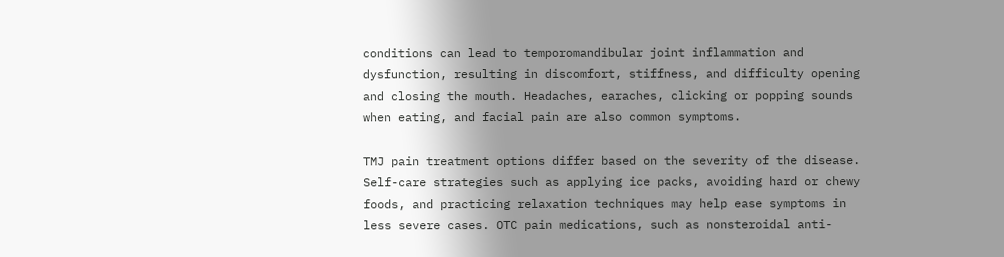conditions can lead to temporomandibular joint inflammation and dysfunction, resulting in discomfort, stiffness, and difficulty opening and closing the mouth. Headaches, earaches, clicking or popping sounds when eating, and facial pain are also common symptoms.

TMJ pain treatment options differ based on the severity of the disease. Self-care strategies such as applying ice packs, avoiding hard or chewy foods, and practicing relaxation techniques may help ease symptoms in less severe cases. OTC pain medications, such as nonsteroidal anti-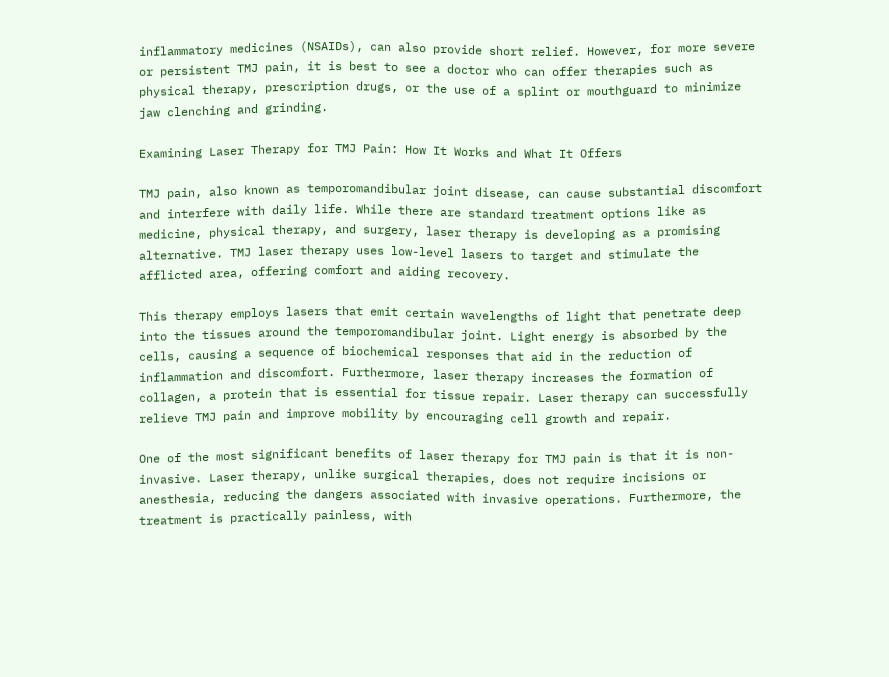inflammatory medicines (NSAIDs), can also provide short relief. However, for more severe or persistent TMJ pain, it is best to see a doctor who can offer therapies such as physical therapy, prescription drugs, or the use of a splint or mouthguard to minimize jaw clenching and grinding.

Examining Laser Therapy for TMJ Pain: How It Works and What It Offers

TMJ pain, also known as temporomandibular joint disease, can cause substantial discomfort and interfere with daily life. While there are standard treatment options like as medicine, physical therapy, and surgery, laser therapy is developing as a promising alternative. TMJ laser therapy uses low-level lasers to target and stimulate the afflicted area, offering comfort and aiding recovery.

This therapy employs lasers that emit certain wavelengths of light that penetrate deep into the tissues around the temporomandibular joint. Light energy is absorbed by the cells, causing a sequence of biochemical responses that aid in the reduction of inflammation and discomfort. Furthermore, laser therapy increases the formation of collagen, a protein that is essential for tissue repair. Laser therapy can successfully relieve TMJ pain and improve mobility by encouraging cell growth and repair.

One of the most significant benefits of laser therapy for TMJ pain is that it is non-invasive. Laser therapy, unlike surgical therapies, does not require incisions or anesthesia, reducing the dangers associated with invasive operations. Furthermore, the treatment is practically painless, with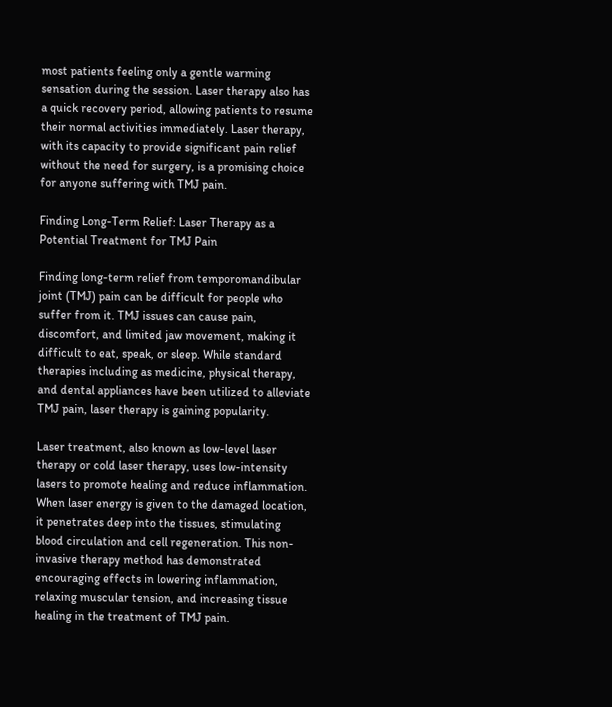most patients feeling only a gentle warming sensation during the session. Laser therapy also has a quick recovery period, allowing patients to resume their normal activities immediately. Laser therapy, with its capacity to provide significant pain relief without the need for surgery, is a promising choice for anyone suffering with TMJ pain.

Finding Long-Term Relief: Laser Therapy as a Potential Treatment for TMJ Pain

Finding long-term relief from temporomandibular joint (TMJ) pain can be difficult for people who suffer from it. TMJ issues can cause pain, discomfort, and limited jaw movement, making it difficult to eat, speak, or sleep. While standard therapies including as medicine, physical therapy, and dental appliances have been utilized to alleviate TMJ pain, laser therapy is gaining popularity.

Laser treatment, also known as low-level laser therapy or cold laser therapy, uses low-intensity lasers to promote healing and reduce inflammation. When laser energy is given to the damaged location, it penetrates deep into the tissues, stimulating blood circulation and cell regeneration. This non-invasive therapy method has demonstrated encouraging effects in lowering inflammation, relaxing muscular tension, and increasing tissue healing in the treatment of TMJ pain.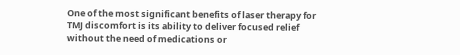One of the most significant benefits of laser therapy for TMJ discomfort is its ability to deliver focused relief without the need of medications or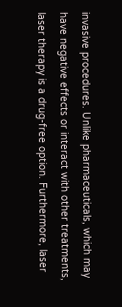invasive procedures. Unlike pharmaceuticals, which may have negative effects or interact with other treatments, laser therapy is a drug-free option. Furthermore, laser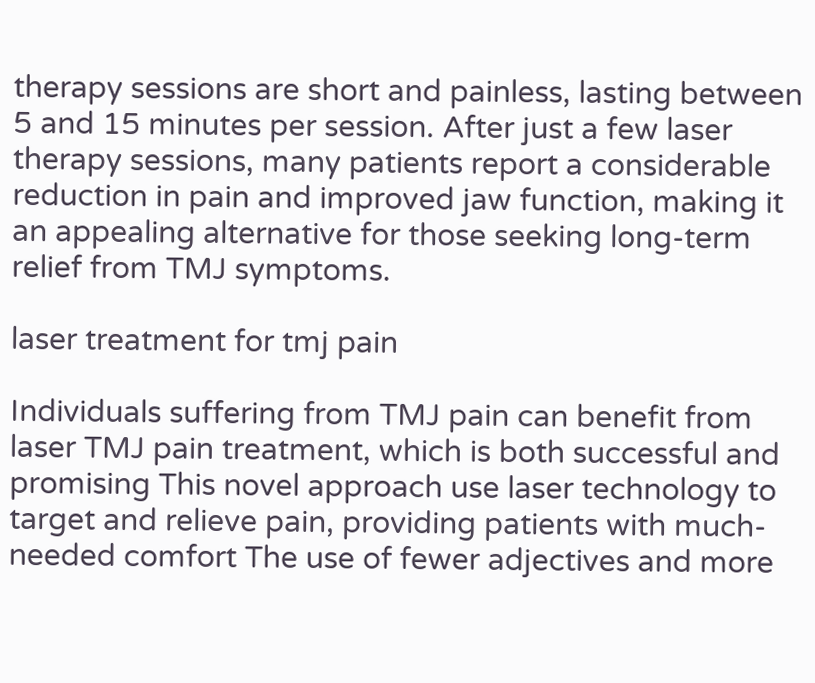therapy sessions are short and painless, lasting between 5 and 15 minutes per session. After just a few laser therapy sessions, many patients report a considerable reduction in pain and improved jaw function, making it an appealing alternative for those seeking long-term relief from TMJ symptoms.

laser treatment for tmj pain

Individuals suffering from TMJ pain can benefit from laser TMJ pain treatment, which is both successful and promising This novel approach use laser technology to target and relieve pain, providing patients with much-needed comfort The use of fewer adjectives and more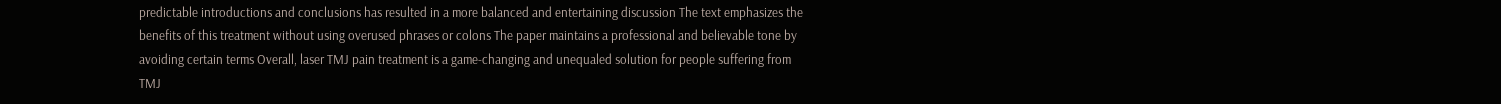predictable introductions and conclusions has resulted in a more balanced and entertaining discussion The text emphasizes the benefits of this treatment without using overused phrases or colons The paper maintains a professional and believable tone by avoiding certain terms Overall, laser TMJ pain treatment is a game-changing and unequaled solution for people suffering from TMJ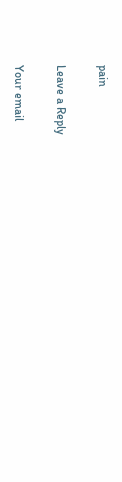pain

Leave a Reply

Your email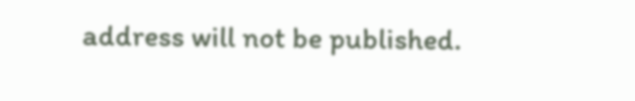address will not be published.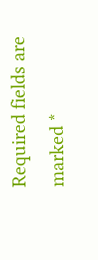Required fields are marked *